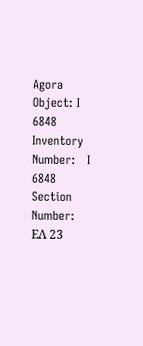Agora Object: I 6848
Inventory Number:   I 6848
Section Number:   ΕΛ 23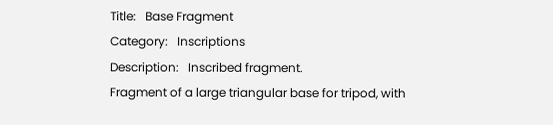Title:   Base Fragment
Category:   Inscriptions
Description:   Inscribed fragment.
Fragment of a large triangular base for tripod, with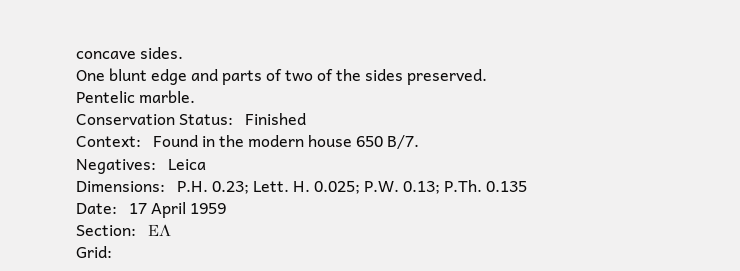concave sides.
One blunt edge and parts of two of the sides preserved.
Pentelic marble.
Conservation Status:   Finished
Context:   Found in the modern house 650 B/7.
Negatives:   Leica
Dimensions:   P.H. 0.23; Lett. H. 0.025; P.W. 0.13; P.Th. 0.135
Date:   17 April 1959
Section:   ΕΛ
Grid: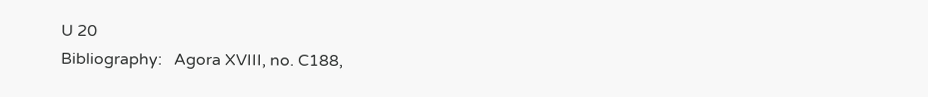U 20
Bibliography:   Agora XVIII, no. C188,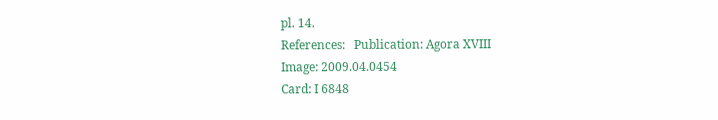pl. 14.
References:   Publication: Agora XVIII
Image: 2009.04.0454
Card: I 6848